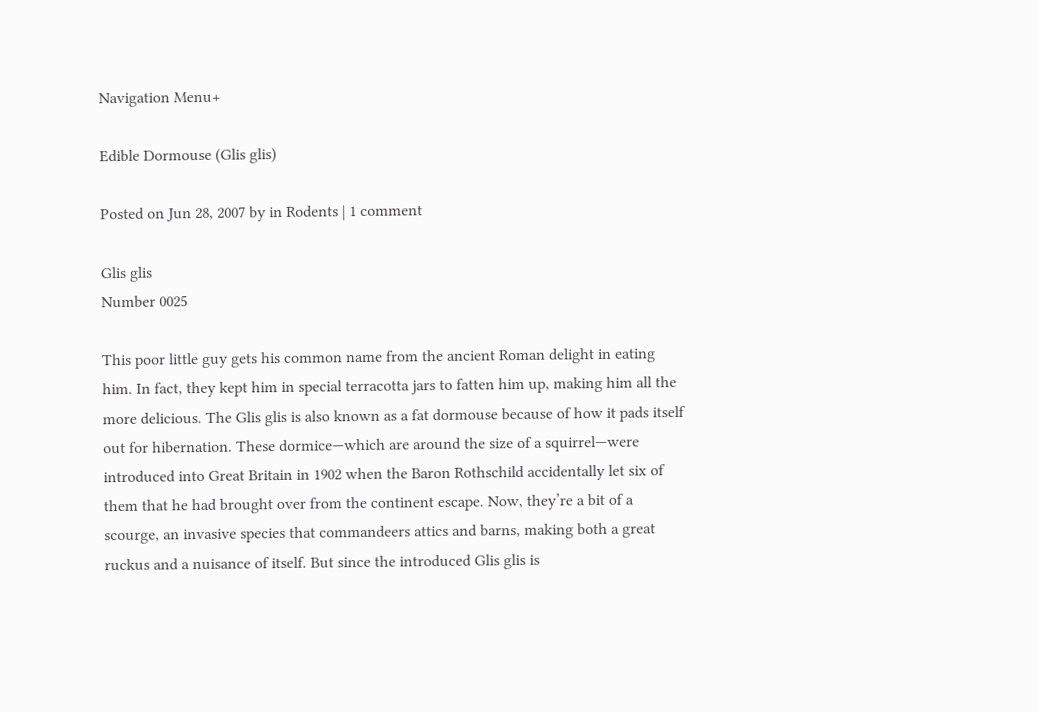Navigation Menu+

Edible Dormouse (Glis glis)

Posted on Jun 28, 2007 by in Rodents | 1 comment

Glis glis
Number 0025

This poor little guy gets his common name from the ancient Roman delight in eating him. In fact, they kept him in special terracotta jars to fatten him up, making him all the more delicious. The Glis glis is also known as a fat dormouse because of how it pads itself out for hibernation. These dormice—which are around the size of a squirrel—were introduced into Great Britain in 1902 when the Baron Rothschild accidentally let six of them that he had brought over from the continent escape. Now, they’re a bit of a scourge, an invasive species that commandeers attics and barns, making both a great ruckus and a nuisance of itself. But since the introduced Glis glis is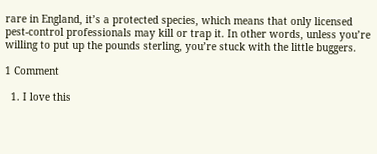rare in England, it’s a protected species, which means that only licensed pest-control professionals may kill or trap it. In other words, unless you’re willing to put up the pounds sterling, you’re stuck with the little buggers.

1 Comment

  1. I love this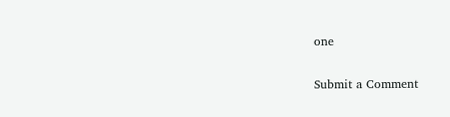one

Submit a Comment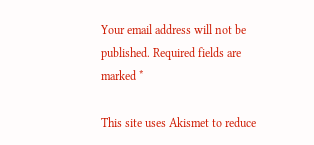Your email address will not be published. Required fields are marked *

This site uses Akismet to reduce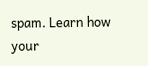spam. Learn how your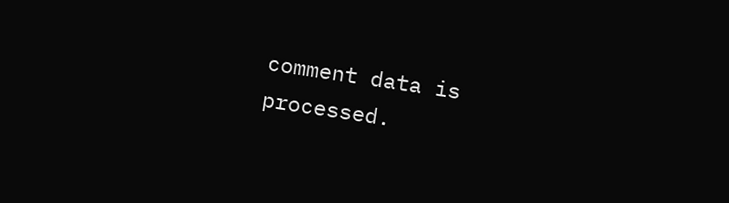comment data is processed.